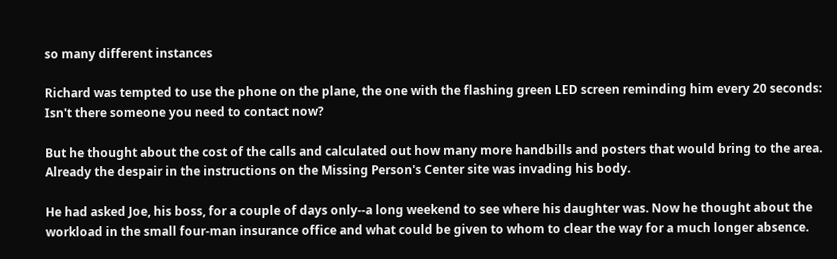so many different instances

Richard was tempted to use the phone on the plane, the one with the flashing green LED screen reminding him every 20 seconds: Isn't there someone you need to contact now?

But he thought about the cost of the calls and calculated out how many more handbills and posters that would bring to the area. Already the despair in the instructions on the Missing Person's Center site was invading his body.

He had asked Joe, his boss, for a couple of days only--a long weekend to see where his daughter was. Now he thought about the workload in the small four-man insurance office and what could be given to whom to clear the way for a much longer absence.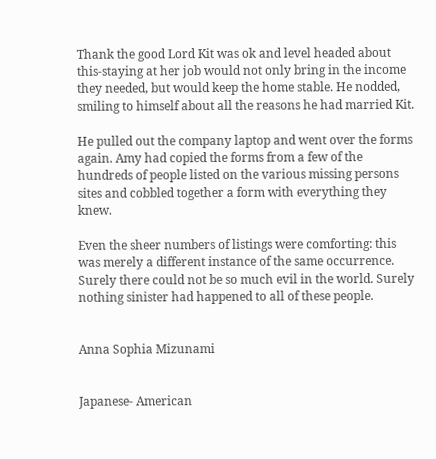Thank the good Lord Kit was ok and level headed about this-staying at her job would not only bring in the income they needed, but would keep the home stable. He nodded, smiling to himself about all the reasons he had married Kit.

He pulled out the company laptop and went over the forms again. Amy had copied the forms from a few of the hundreds of people listed on the various missing persons sites and cobbled together a form with everything they knew.

Even the sheer numbers of listings were comforting: this was merely a different instance of the same occurrence. Surely there could not be so much evil in the world. Surely nothing sinister had happened to all of these people.


Anna Sophia Mizunami


Japanese- American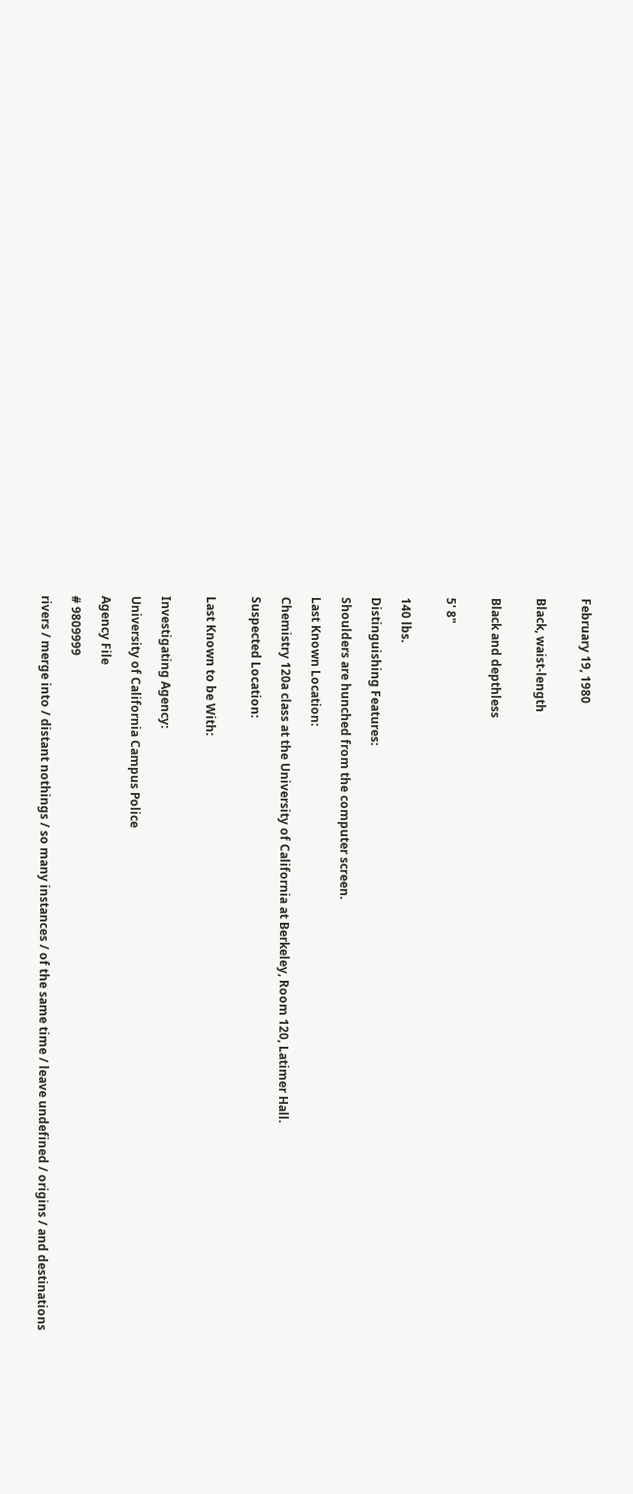February 19, 1980


Black, waist-length


Black and depthless


5' 8"


140 lbs.

Distinguishing Features:

Shoulders are hunched from the computer screen.

Last Known Location:

Chemistry 120a class at the University of California at Berkeley, Room 120, Latimer Hall.

Suspected Location:


Last Known to be With:


Investigating Agency:

University of California Campus Police

Agency File

# 9809999

rivers / merge into / distant nothings / so many instances / of the same time / leave undefined / origins / and destinations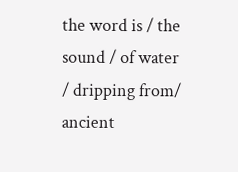the word is / the sound / of water / dripping from/ ancient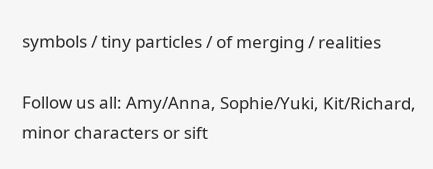symbols / tiny particles / of merging / realities

Follow us all: Amy/Anna, Sophie/Yuki, Kit/Richard, minor characters or sift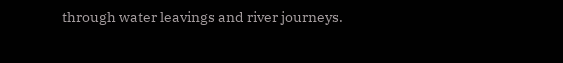through water leavings and river journeys.